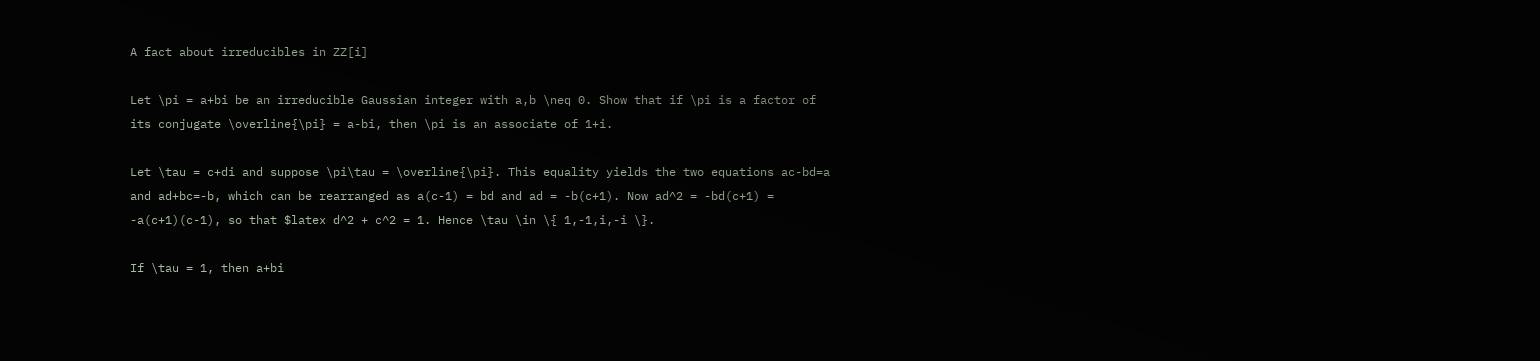A fact about irreducibles in ZZ[i]

Let \pi = a+bi be an irreducible Gaussian integer with a,b \neq 0. Show that if \pi is a factor of its conjugate \overline{\pi} = a-bi, then \pi is an associate of 1+i.

Let \tau = c+di and suppose \pi\tau = \overline{\pi}. This equality yields the two equations ac-bd=a and ad+bc=-b, which can be rearranged as a(c-1) = bd and ad = -b(c+1). Now ad^2 = -bd(c+1) = -a(c+1)(c-1), so that $latex d^2 + c^2 = 1. Hence \tau \in \{ 1,-1,i,-i \}.

If \tau = 1, then a+bi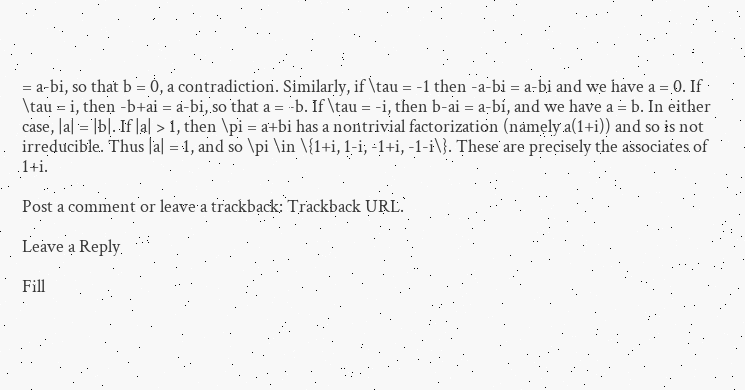= a-bi, so that b = 0, a contradiction. Similarly, if \tau = -1 then -a-bi = a-bi and we have a = 0. If \tau = i, then -b+ai = a-bi, so that a = -b. If \tau = -i, then b-ai = a-bi, and we have a = b. In either case, |a| = |b|. If |a| > 1, then \pi = a+bi has a nontrivial factorization (namely a(1+i)) and so is not irreducible. Thus |a| = 1, and so \pi \in \{1+i, 1-i, -1+i, -1-i\}. These are precisely the associates of 1+i.

Post a comment or leave a trackback: Trackback URL.

Leave a Reply

Fill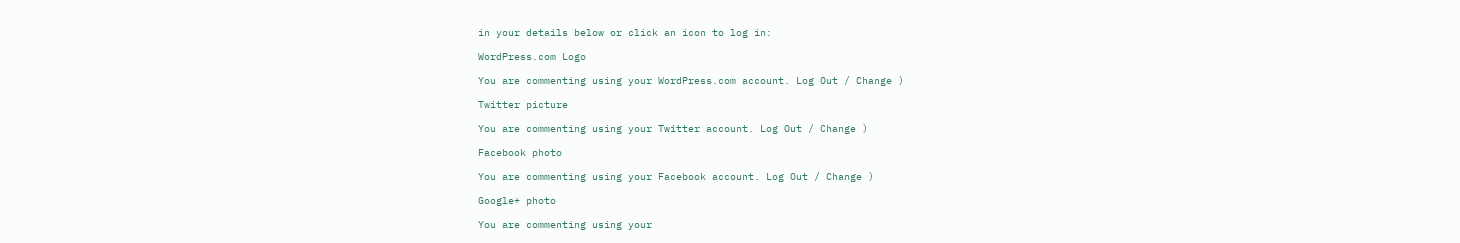in your details below or click an icon to log in:

WordPress.com Logo

You are commenting using your WordPress.com account. Log Out / Change )

Twitter picture

You are commenting using your Twitter account. Log Out / Change )

Facebook photo

You are commenting using your Facebook account. Log Out / Change )

Google+ photo

You are commenting using your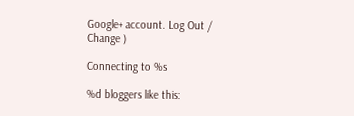Google+ account. Log Out / Change )

Connecting to %s

%d bloggers like this: